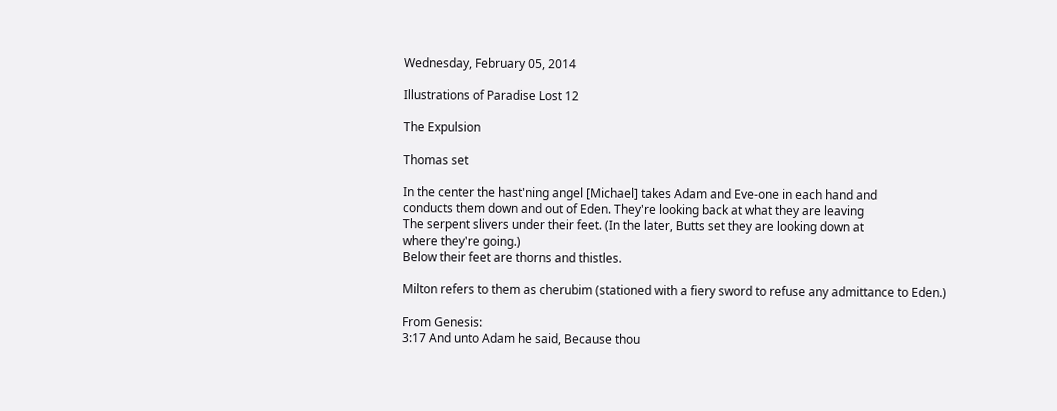Wednesday, February 05, 2014

Illustrations of Paradise Lost 12

The Expulsion

Thomas set

In the center the hast'ning angel [Michael] takes Adam and Eve-one in each hand and
conducts them down and out of Eden. They're looking back at what they are leaving
The serpent slivers under their feet. (In the later, Butts set they are looking down at
where they're going.)
Below their feet are thorns and thistles.

Milton refers to them as cherubim (stationed with a fiery sword to refuse any admittance to Eden.)

From Genesis:
3:17 And unto Adam he said, Because thou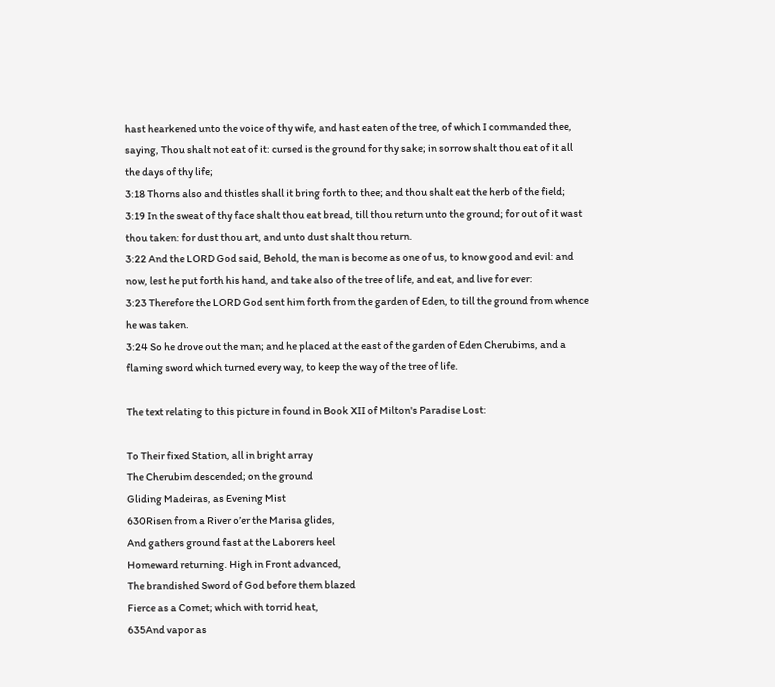hast hearkened unto the voice of thy wife, and hast eaten of the tree, of which I commanded thee, saying, Thou shalt not eat of it: cursed is the ground for thy sake; in sorrow shalt thou eat of it all the days of thy life;
3:18 Thorns also and thistles shall it bring forth to thee; and thou shalt eat the herb of the field;
3:19 In the sweat of thy face shalt thou eat bread, till thou return unto the ground; for out of it wast thou taken: for dust thou art, and unto dust shalt thou return.
3:22 And the LORD God said, Behold, the man is become as one of us, to know good and evil: and now, lest he put forth his hand, and take also of the tree of life, and eat, and live for ever:
3:23 Therefore the LORD God sent him forth from the garden of Eden, to till the ground from whence he was taken.
3:24 So he drove out the man; and he placed at the east of the garden of Eden Cherubims, and a flaming sword which turned every way, to keep the way of the tree of life.

The text relating to this picture in found in Book XII of Milton's Paradise Lost:

To Their fixed Station, all in bright array
The Cherubim descended; on the ground
Gliding Madeiras, as Evening Mist
630Risen from a River o’er the Marisa glides,
And gathers ground fast at the Laborers heel
Homeward returning. High in Front advanced,
The brandished Sword of God before them blazed
Fierce as a Comet; which with torrid heat,
635And vapor as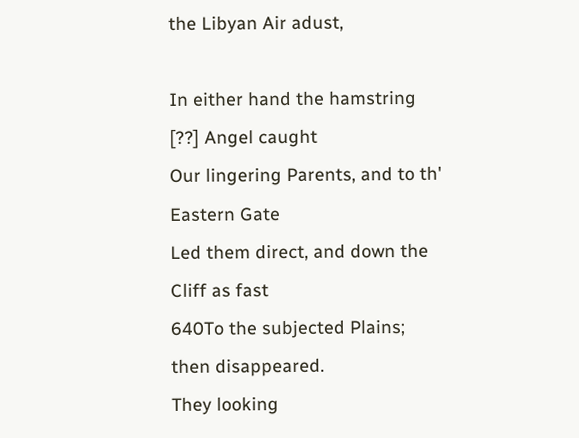the Libyan Air adust,

In either hand the hamstring [??] Angel caught
Our lingering Parents, and to th' Eastern Gate
Led them direct, and down the Cliff as fast
640To the subjected Plains; then disappeared.
They looking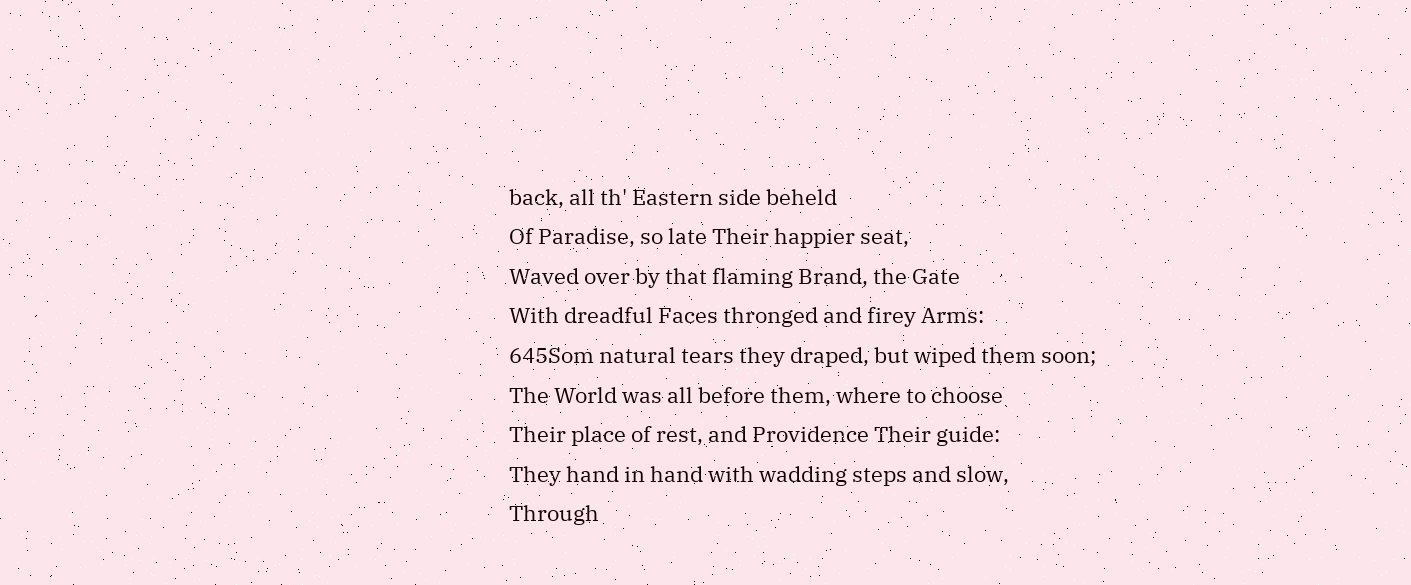back, all th' Eastern side beheld
Of Paradise, so late Their happier seat,
Waved over by that flaming Brand, the Gate
With dreadful Faces thronged and firey Arms:
645Som natural tears they draped, but wiped them soon;
The World was all before them, where to choose
Their place of rest, and Providence Their guide:
They hand in hand with wadding steps and slow,
Through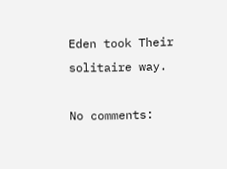Eden took Their solitaire way.

No comments: